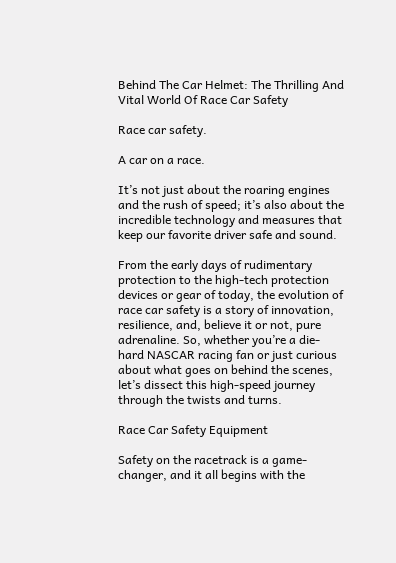Behind The Car Helmet: The Thrilling And Vital World Of Race Car Safety

Race car safety.

A car on a race.

It’s not just about the roaring engines and the rush of speed; it’s also about the incredible technology and measures that keep our favorite driver safe and sound.

From the early days of rudimentary protection to the high-tech protection devices or gear of today, the evolution of race car safety is a story of innovation, resilience, and, believe it or not, pure adrenaline. So, whether you’re a die-hard NASCAR racing fan or just curious about what goes on behind the scenes, let’s dissect this high-speed journey through the twists and turns.

Race Car Safety Equipment

Safety on the racetrack is a game-changer, and it all begins with the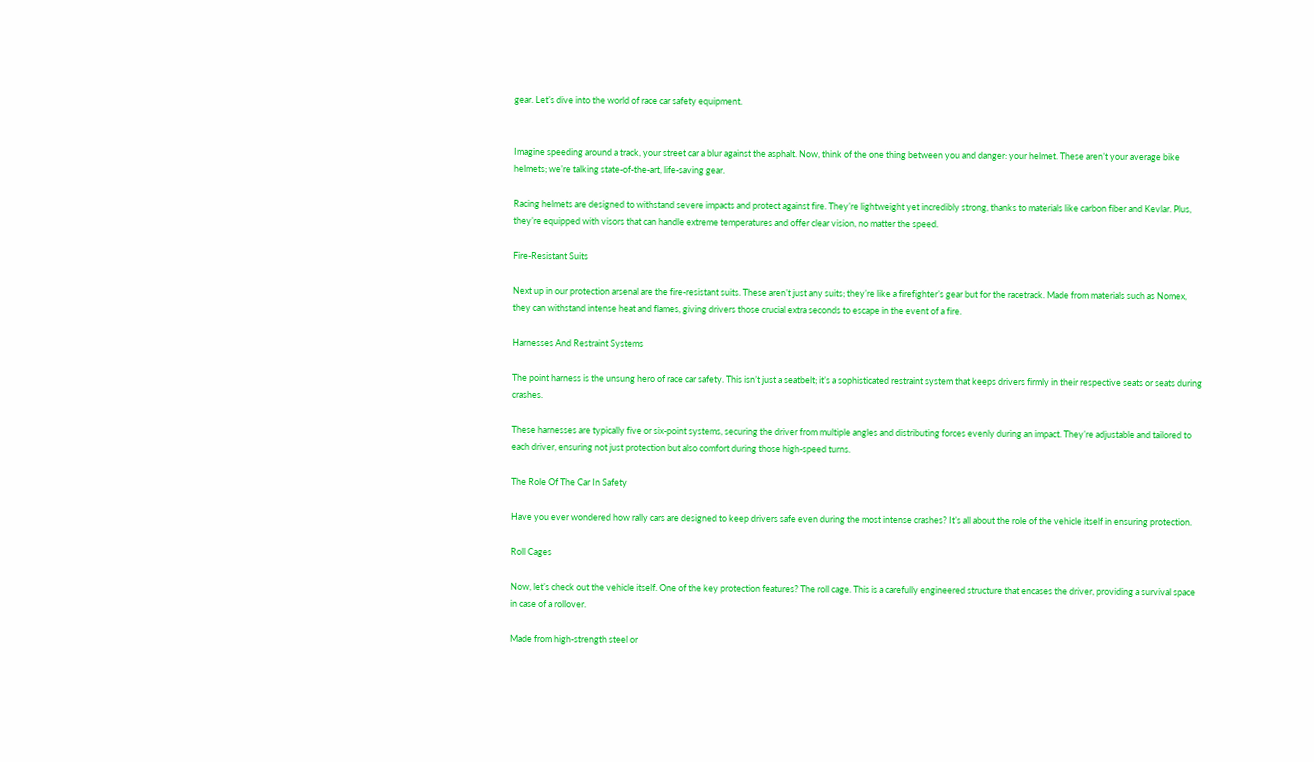gear. Let’s dive into the world of race car safety equipment.


Imagine speeding around a track, your street car a blur against the asphalt. Now, think of the one thing between you and danger: your helmet. These aren’t your average bike helmets; we’re talking state-of-the-art, life-saving gear.

Racing helmets are designed to withstand severe impacts and protect against fire. They’re lightweight yet incredibly strong, thanks to materials like carbon fiber and Kevlar. Plus, they’re equipped with visors that can handle extreme temperatures and offer clear vision, no matter the speed.

Fire-Resistant Suits

Next up in our protection arsenal are the fire-resistant suits. These aren’t just any suits; they’re like a firefighter’s gear but for the racetrack. Made from materials such as Nomex, they can withstand intense heat and flames, giving drivers those crucial extra seconds to escape in the event of a fire.

Harnesses And Restraint Systems

The point harness is the unsung hero of race car safety. This isn’t just a seatbelt; it’s a sophisticated restraint system that keeps drivers firmly in their respective seats or seats during crashes.

These harnesses are typically five or six-point systems, securing the driver from multiple angles and distributing forces evenly during an impact. They’re adjustable and tailored to each driver, ensuring not just protection but also comfort during those high-speed turns.

The Role Of The Car In Safety

Have you ever wondered how rally cars are designed to keep drivers safe even during the most intense crashes? It’s all about the role of the vehicle itself in ensuring protection.

Roll Cages

Now, let’s check out the vehicle itself. One of the key protection features? The roll cage. This is a carefully engineered structure that encases the driver, providing a survival space in case of a rollover.

Made from high-strength steel or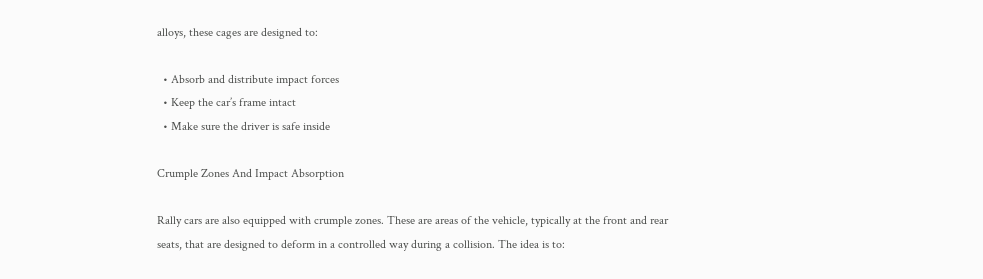alloys, these cages are designed to:

  • Absorb and distribute impact forces
  • Keep the car’s frame intact
  • Make sure the driver is safe inside

Crumple Zones And Impact Absorption

Rally cars are also equipped with crumple zones. These are areas of the vehicle, typically at the front and rear seats, that are designed to deform in a controlled way during a collision. The idea is to: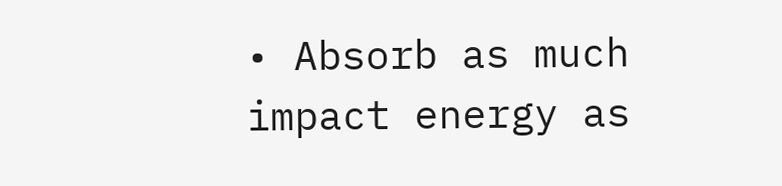• Absorb as much impact energy as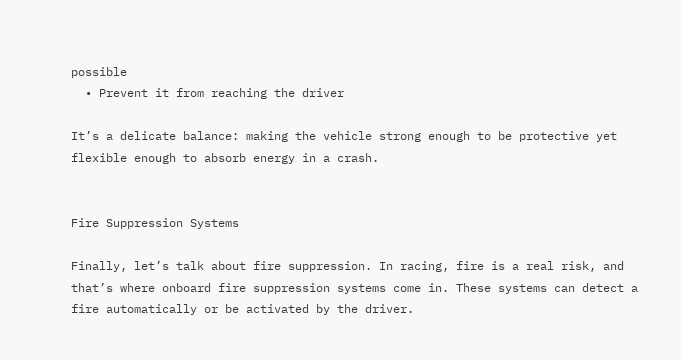possible
  • Prevent it from reaching the driver

It’s a delicate balance: making the vehicle strong enough to be protective yet flexible enough to absorb energy in a crash.


Fire Suppression Systems

Finally, let’s talk about fire suppression. In racing, fire is a real risk, and that’s where onboard fire suppression systems come in. These systems can detect a fire automatically or be activated by the driver.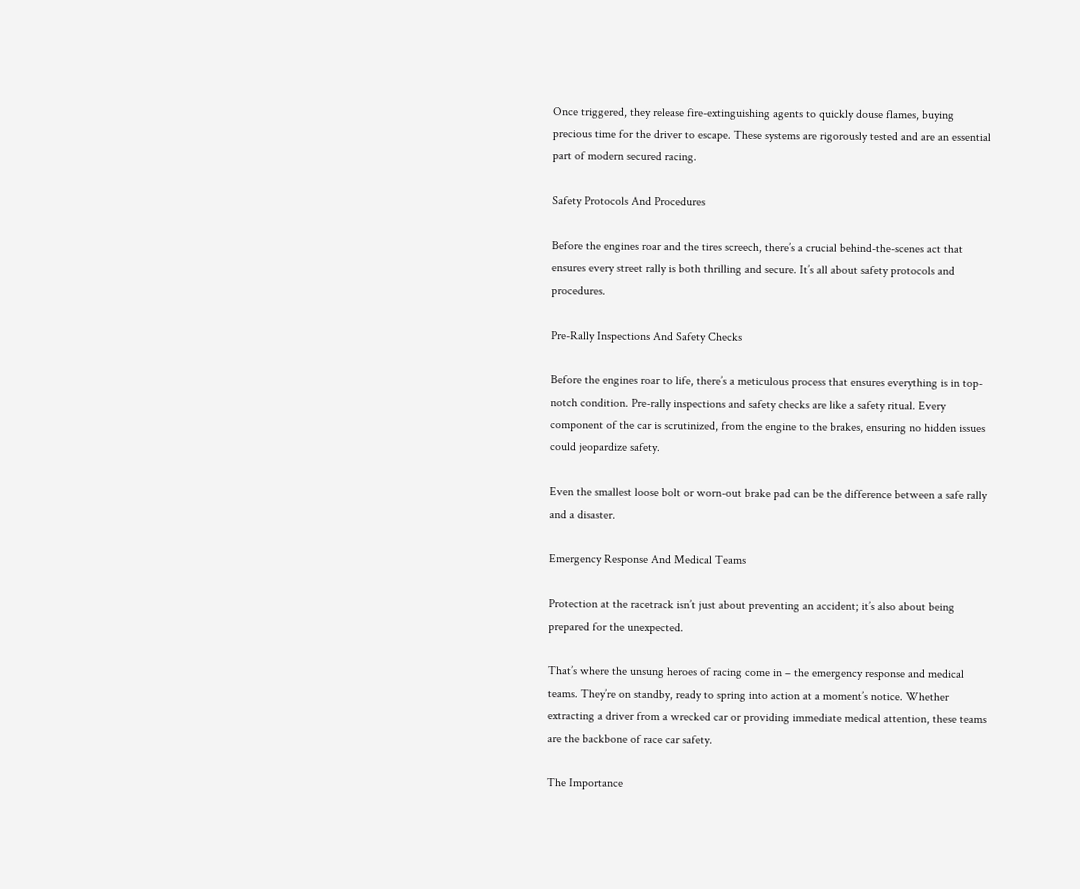Once triggered, they release fire-extinguishing agents to quickly douse flames, buying precious time for the driver to escape. These systems are rigorously tested and are an essential part of modern secured racing.

Safety Protocols And Procedures

Before the engines roar and the tires screech, there’s a crucial behind-the-scenes act that ensures every street rally is both thrilling and secure. It’s all about safety protocols and procedures.

Pre-Rally Inspections And Safety Checks

Before the engines roar to life, there’s a meticulous process that ensures everything is in top-notch condition. Pre-rally inspections and safety checks are like a safety ritual. Every component of the car is scrutinized, from the engine to the brakes, ensuring no hidden issues could jeopardize safety.

Even the smallest loose bolt or worn-out brake pad can be the difference between a safe rally and a disaster.

Emergency Response And Medical Teams

Protection at the racetrack isn’t just about preventing an accident; it’s also about being prepared for the unexpected.

That’s where the unsung heroes of racing come in – the emergency response and medical teams. They’re on standby, ready to spring into action at a moment’s notice. Whether extracting a driver from a wrecked car or providing immediate medical attention, these teams are the backbone of race car safety.

The Importance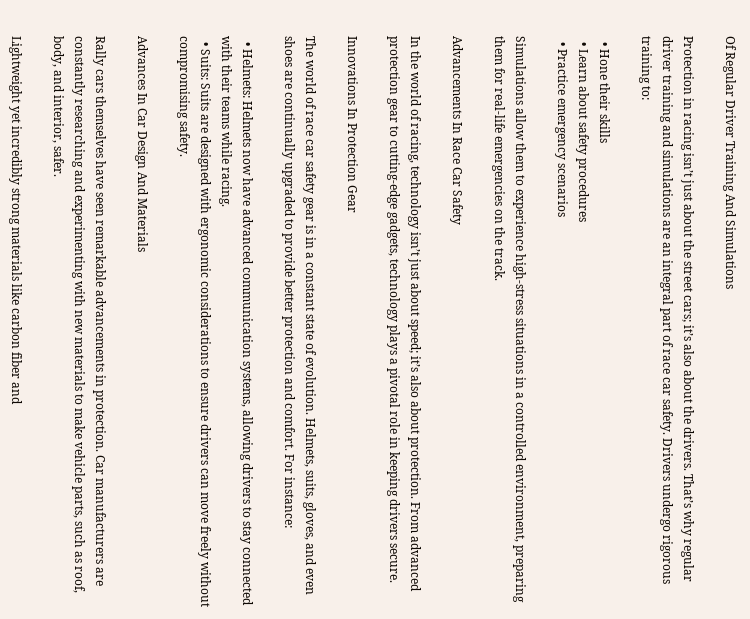Of Regular Driver Training And Simulations

Protection in racing isn’t just about the street cars; it’s also about the drivers. That’s why regular driver training and simulations are an integral part of race car safety. Drivers undergo rigorous training to:

  • Hone their skills
  • Learn about safety procedures
  • Practice emergency scenarios

Simulations allow them to experience high-stress situations in a controlled environment, preparing them for real-life emergencies on the track.

Advancements In Race Car Safety

In the world of racing, technology isn’t just about speed; it’s also about protection. From advanced protection gear to cutting-edge gadgets, technology plays a pivotal role in keeping drivers secure.

Innovations In Protection Gear

The world of race car safety gear is in a constant state of evolution. Helmets, suits, gloves, and even shoes are continually upgraded to provide better protection and comfort. For instance:

  • Helmets: Helmets now have advanced communication systems, allowing drivers to stay connected with their teams while racing.
  • Suits: Suits are designed with ergonomic considerations to ensure drivers can move freely without compromising safety.

Advances In Car Design And Materials

Rally cars themselves have seen remarkable advancements in protection. Car manufacturers are constantly researching and experimenting with new materials to make vehicle parts, such as roof, body, and interior, safer.

Lightweight yet incredibly strong materials like carbon fiber and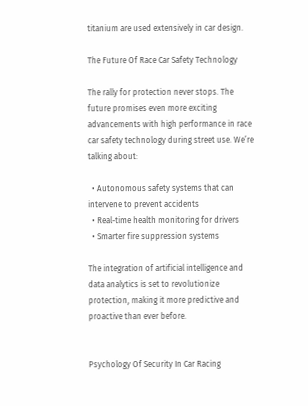titanium are used extensively in car design.

The Future Of Race Car Safety Technology

The rally for protection never stops. The future promises even more exciting advancements with high performance in race car safety technology during street use. We’re talking about:

  • Autonomous safety systems that can intervene to prevent accidents
  • Real-time health monitoring for drivers
  • Smarter fire suppression systems

The integration of artificial intelligence and data analytics is set to revolutionize protection, making it more predictive and proactive than ever before.


Psychology Of Security In Car Racing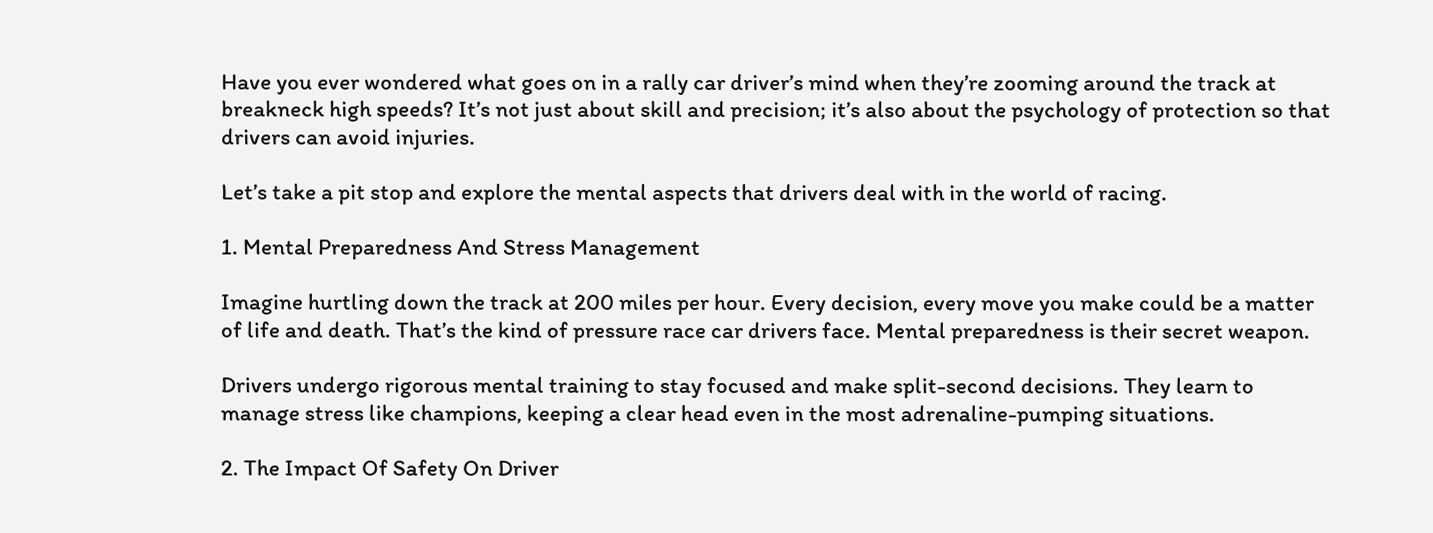Have you ever wondered what goes on in a rally car driver’s mind when they’re zooming around the track at breakneck high speeds? It’s not just about skill and precision; it’s also about the psychology of protection so that drivers can avoid injuries.

Let’s take a pit stop and explore the mental aspects that drivers deal with in the world of racing.

1. Mental Preparedness And Stress Management

Imagine hurtling down the track at 200 miles per hour. Every decision, every move you make could be a matter of life and death. That’s the kind of pressure race car drivers face. Mental preparedness is their secret weapon.

Drivers undergo rigorous mental training to stay focused and make split-second decisions. They learn to manage stress like champions, keeping a clear head even in the most adrenaline-pumping situations.

2. The Impact Of Safety On Driver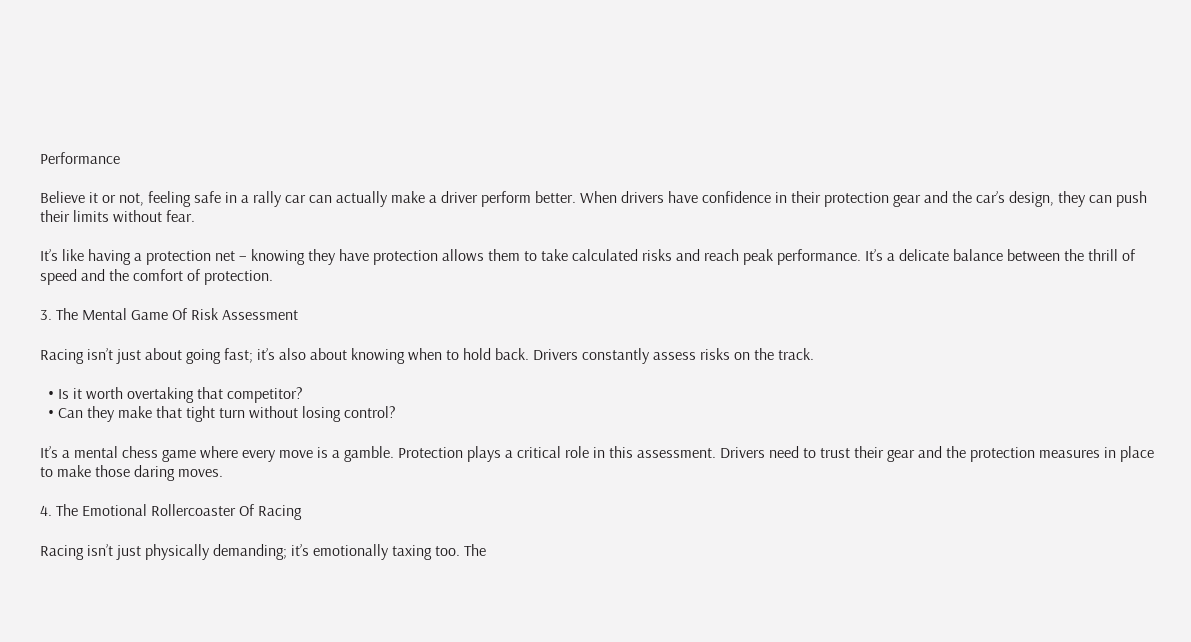Performance

Believe it or not, feeling safe in a rally car can actually make a driver perform better. When drivers have confidence in their protection gear and the car’s design, they can push their limits without fear.

It’s like having a protection net – knowing they have protection allows them to take calculated risks and reach peak performance. It’s a delicate balance between the thrill of speed and the comfort of protection.

3. The Mental Game Of Risk Assessment

Racing isn’t just about going fast; it’s also about knowing when to hold back. Drivers constantly assess risks on the track.

  • Is it worth overtaking that competitor?
  • Can they make that tight turn without losing control?

It’s a mental chess game where every move is a gamble. Protection plays a critical role in this assessment. Drivers need to trust their gear and the protection measures in place to make those daring moves.

4. The Emotional Rollercoaster Of Racing

Racing isn’t just physically demanding; it’s emotionally taxing too. The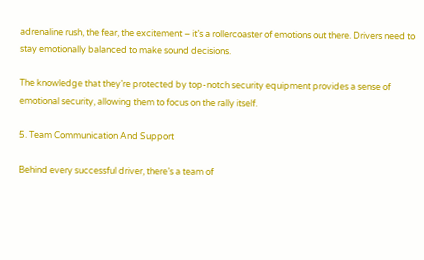adrenaline rush, the fear, the excitement – it’s a rollercoaster of emotions out there. Drivers need to stay emotionally balanced to make sound decisions.

The knowledge that they’re protected by top-notch security equipment provides a sense of emotional security, allowing them to focus on the rally itself.

5. Team Communication And Support

Behind every successful driver, there’s a team of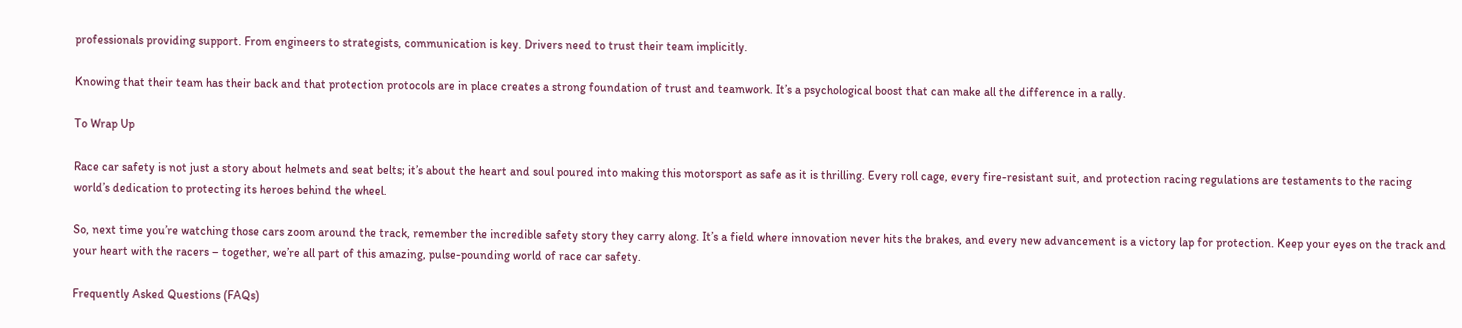professionals providing support. From engineers to strategists, communication is key. Drivers need to trust their team implicitly.

Knowing that their team has their back and that protection protocols are in place creates a strong foundation of trust and teamwork. It’s a psychological boost that can make all the difference in a rally.

To Wrap Up

Race car safety is not just a story about helmets and seat belts; it’s about the heart and soul poured into making this motorsport as safe as it is thrilling. Every roll cage, every fire-resistant suit, and protection racing regulations are testaments to the racing world’s dedication to protecting its heroes behind the wheel.

So, next time you’re watching those cars zoom around the track, remember the incredible safety story they carry along. It’s a field where innovation never hits the brakes, and every new advancement is a victory lap for protection. Keep your eyes on the track and your heart with the racers – together, we’re all part of this amazing, pulse-pounding world of race car safety.

Frequently Asked Questions (FAQs)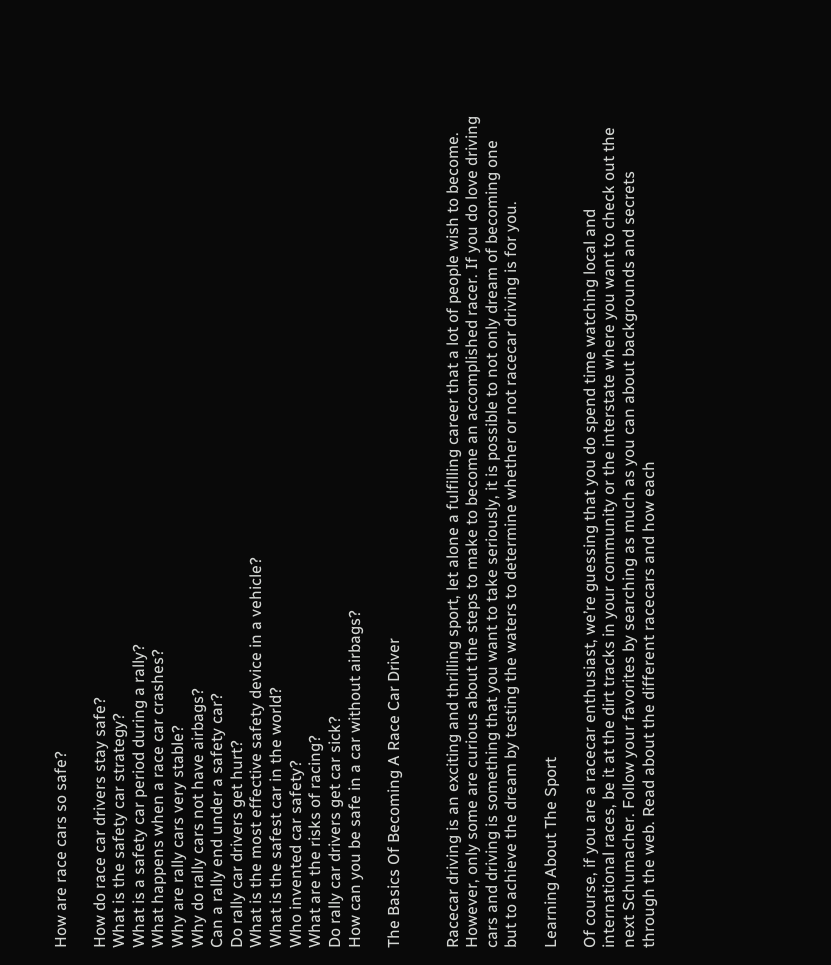How are race cars so safe?

How do race car drivers stay safe?
What is the safety car strategy?
What is a safety car period during a rally?
What happens when a race car crashes?
Why are rally cars very stable?
Why do rally cars not have airbags?
Can a rally end under a safety car?
Do rally car drivers get hurt?
What is the most effective safety device in a vehicle?
What is the safest car in the world?
Who invented car safety?
What are the risks of racing?
Do rally car drivers get car sick?
How can you be safe in a car without airbags?

The Basics Of Becoming A Race Car Driver


Racecar driving is an exciting and thrilling sport, let alone a fulfilling career that a lot of people wish to become. However, only some are curious about the steps to make to become an accomplished racer. If you do love driving cars and driving is something that you want to take seriously, it is possible to not only dream of becoming one but to achieve the dream by testing the waters to determine whether or not racecar driving is for you.

Learning About The Sport

Of course, if you are a racecar enthusiast, we’re guessing that you do spend time watching local and international races, be it at the dirt tracks in your community or the interstate where you want to check out the next Schumacher. Follow your favorites by searching as much as you can about backgrounds and secrets through the web. Read about the different racecars and how each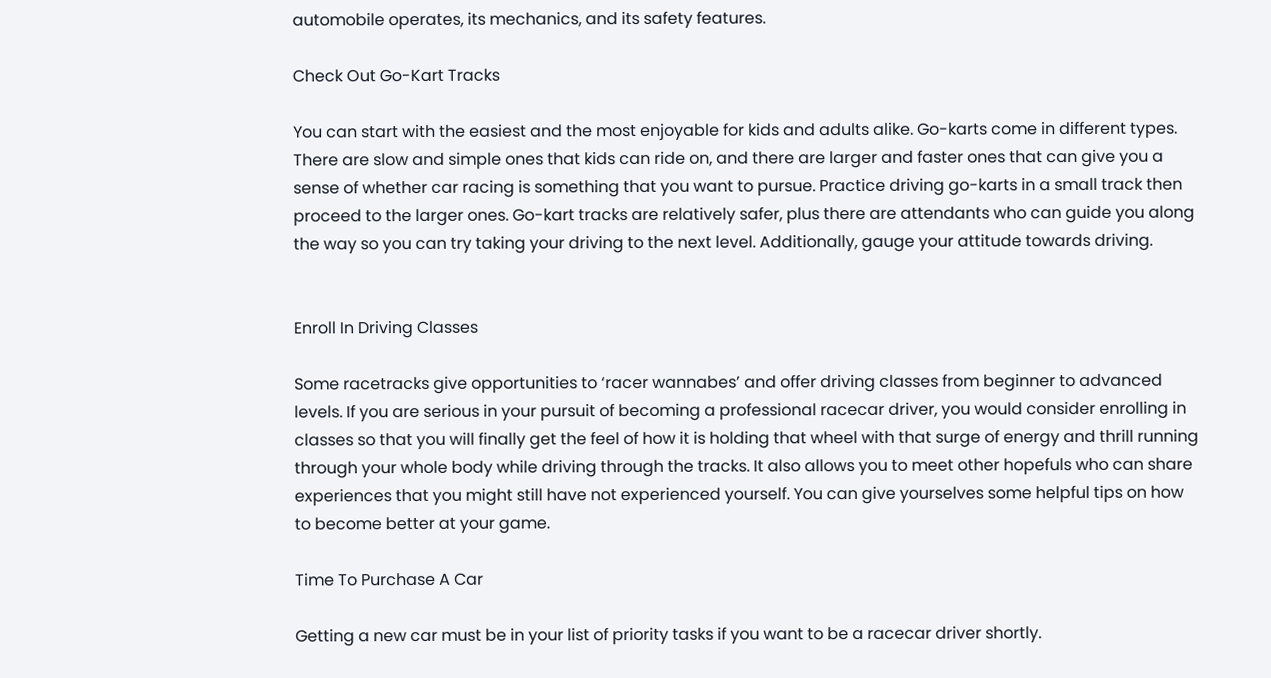automobile operates, its mechanics, and its safety features.

Check Out Go-Kart Tracks

You can start with the easiest and the most enjoyable for kids and adults alike. Go-karts come in different types. There are slow and simple ones that kids can ride on, and there are larger and faster ones that can give you a sense of whether car racing is something that you want to pursue. Practice driving go-karts in a small track then proceed to the larger ones. Go-kart tracks are relatively safer, plus there are attendants who can guide you along the way so you can try taking your driving to the next level. Additionally, gauge your attitude towards driving.


Enroll In Driving Classes

Some racetracks give opportunities to ‘racer wannabes’ and offer driving classes from beginner to advanced levels. If you are serious in your pursuit of becoming a professional racecar driver, you would consider enrolling in classes so that you will finally get the feel of how it is holding that wheel with that surge of energy and thrill running through your whole body while driving through the tracks. It also allows you to meet other hopefuls who can share experiences that you might still have not experienced yourself. You can give yourselves some helpful tips on how to become better at your game.

Time To Purchase A Car

Getting a new car must be in your list of priority tasks if you want to be a racecar driver shortly.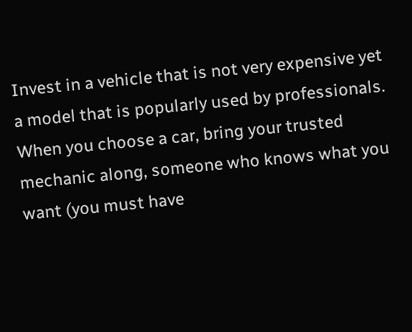Invest in a vehicle that is not very expensive yet a model that is popularly used by professionals. When you choose a car, bring your trusted mechanic along, someone who knows what you want (you must have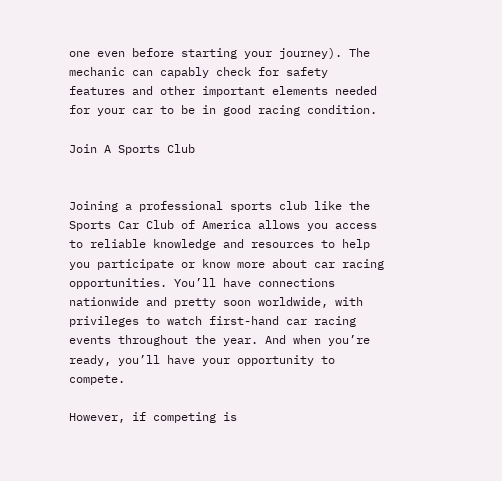one even before starting your journey). The mechanic can capably check for safety features and other important elements needed for your car to be in good racing condition.

Join A Sports Club


Joining a professional sports club like the Sports Car Club of America allows you access to reliable knowledge and resources to help you participate or know more about car racing opportunities. You’ll have connections nationwide and pretty soon worldwide, with privileges to watch first-hand car racing events throughout the year. And when you’re ready, you’ll have your opportunity to compete.

However, if competing is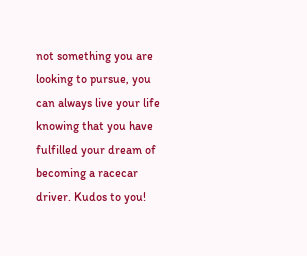not something you are looking to pursue, you can always live your life knowing that you have fulfilled your dream of becoming a racecar driver. Kudos to you!